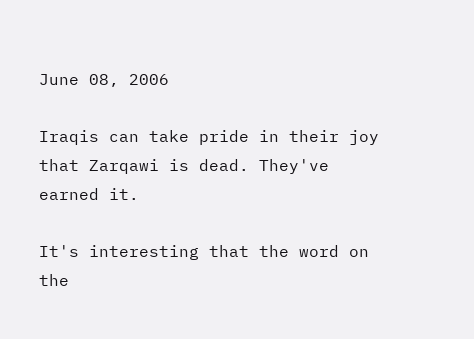June 08, 2006

Iraqis can take pride in their joy that Zarqawi is dead. They've earned it.

It's interesting that the word on the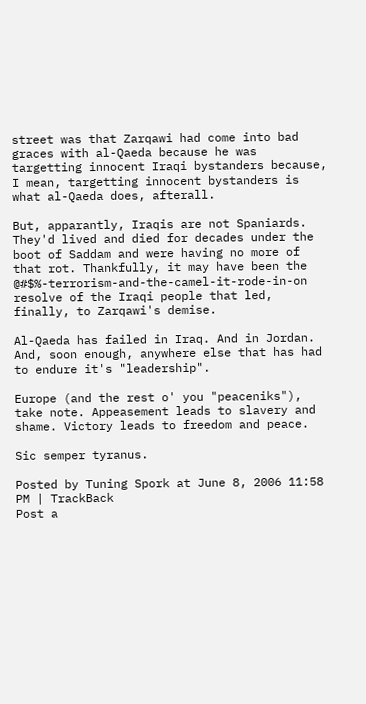street was that Zarqawi had come into bad graces with al-Qaeda because he was targetting innocent Iraqi bystanders because, I mean, targetting innocent bystanders is what al-Qaeda does, afterall.

But, apparantly, Iraqis are not Spaniards. They'd lived and died for decades under the boot of Saddam and were having no more of that rot. Thankfully, it may have been the @#$%-terrorism-and-the-camel-it-rode-in-on resolve of the Iraqi people that led, finally, to Zarqawi's demise.

Al-Qaeda has failed in Iraq. And in Jordan. And, soon enough, anywhere else that has had to endure it's "leadership".

Europe (and the rest o' you "peaceniks"), take note. Appeasement leads to slavery and shame. Victory leads to freedom and peace.

Sic semper tyranus.

Posted by Tuning Spork at June 8, 2006 11:58 PM | TrackBack
Post a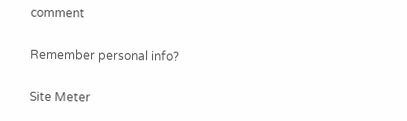comment

Remember personal info?

Site Meter